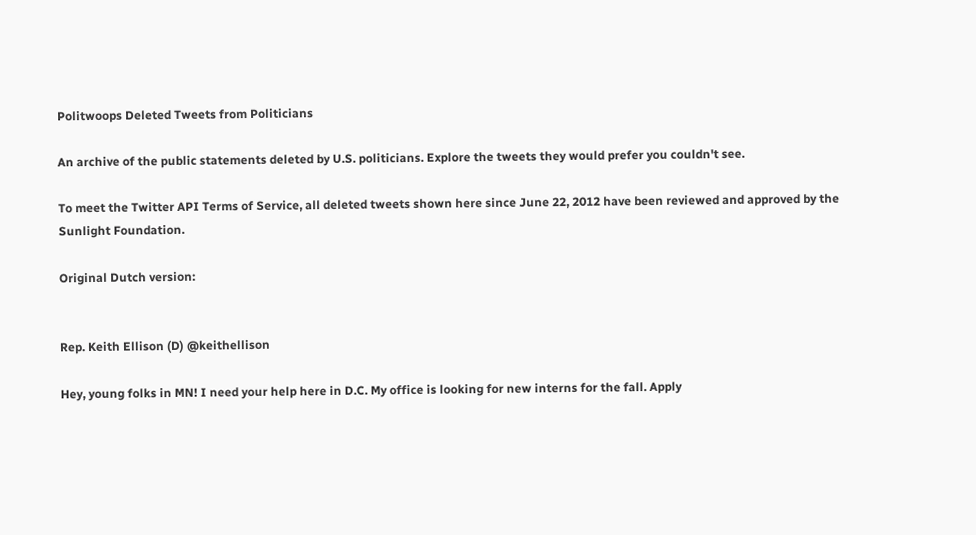Politwoops Deleted Tweets from Politicians

An archive of the public statements deleted by U.S. politicians. Explore the tweets they would prefer you couldn't see.

To meet the Twitter API Terms of Service, all deleted tweets shown here since June 22, 2012 have been reviewed and approved by the Sunlight Foundation.

Original Dutch version:


Rep. Keith Ellison (D) @keithellison

Hey, young folks in MN! I need your help here in D.C. My office is looking for new interns for the fall. Apply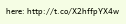here: http://t.co/X2hffpYX4w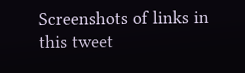Screenshots of links in this tweet